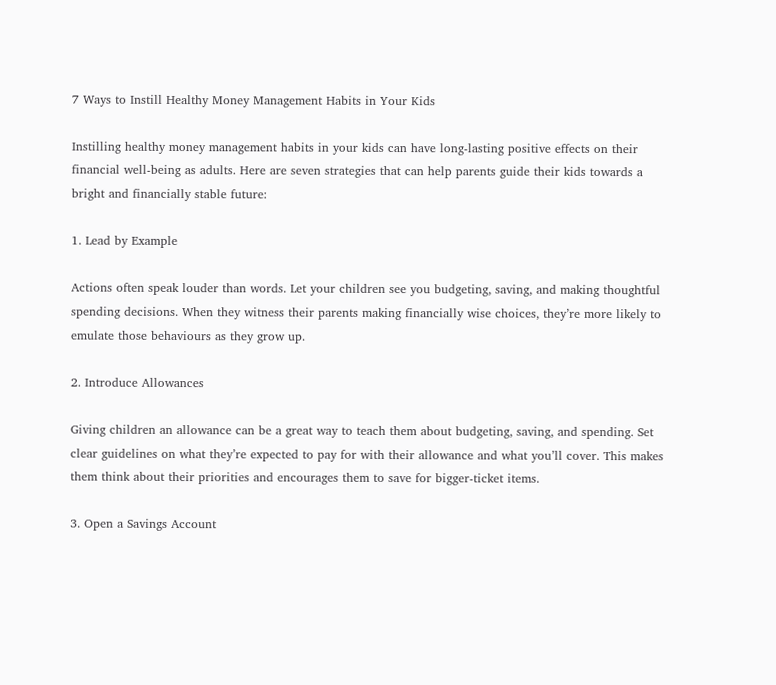7 Ways to Instill Healthy Money Management Habits in Your Kids

Instilling healthy money management habits in your kids can have long-lasting positive effects on their financial well-being as adults. Here are seven strategies that can help parents guide their kids towards a bright and financially stable future:

1. Lead by Example

Actions often speak louder than words. Let your children see you budgeting, saving, and making thoughtful spending decisions. When they witness their parents making financially wise choices, they’re more likely to emulate those behaviours as they grow up.

2. Introduce Allowances

Giving children an allowance can be a great way to teach them about budgeting, saving, and spending. Set clear guidelines on what they’re expected to pay for with their allowance and what you’ll cover. This makes them think about their priorities and encourages them to save for bigger-ticket items.

3. Open a Savings Account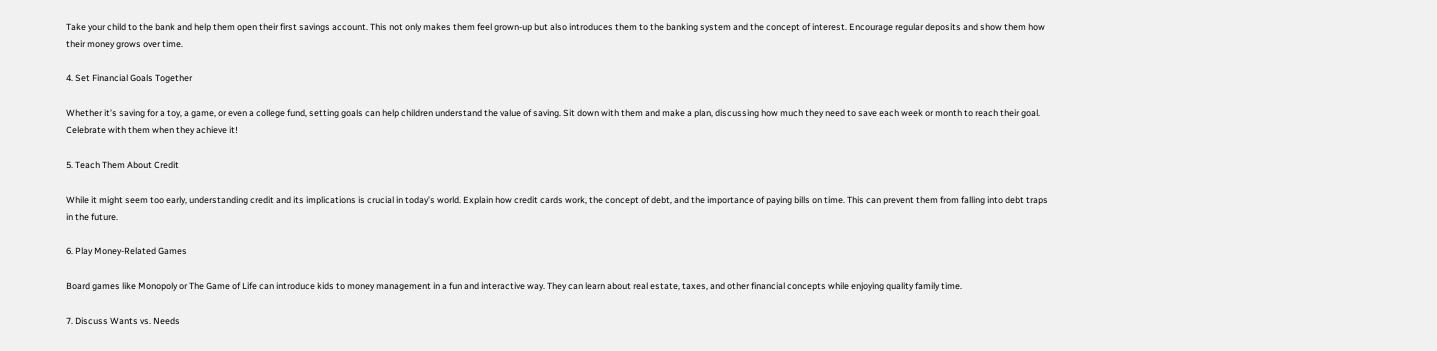Take your child to the bank and help them open their first savings account. This not only makes them feel grown-up but also introduces them to the banking system and the concept of interest. Encourage regular deposits and show them how their money grows over time.

4. Set Financial Goals Together

Whether it’s saving for a toy, a game, or even a college fund, setting goals can help children understand the value of saving. Sit down with them and make a plan, discussing how much they need to save each week or month to reach their goal. Celebrate with them when they achieve it!

5. Teach Them About Credit

While it might seem too early, understanding credit and its implications is crucial in today’s world. Explain how credit cards work, the concept of debt, and the importance of paying bills on time. This can prevent them from falling into debt traps in the future.

6. Play Money-Related Games

Board games like Monopoly or The Game of Life can introduce kids to money management in a fun and interactive way. They can learn about real estate, taxes, and other financial concepts while enjoying quality family time.

7. Discuss Wants vs. Needs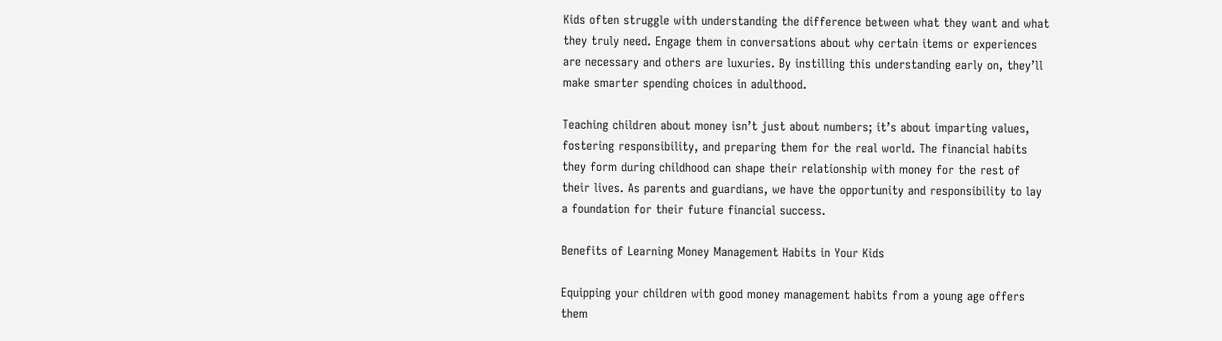Kids often struggle with understanding the difference between what they want and what they truly need. Engage them in conversations about why certain items or experiences are necessary and others are luxuries. By instilling this understanding early on, they’ll make smarter spending choices in adulthood.

Teaching children about money isn’t just about numbers; it’s about imparting values, fostering responsibility, and preparing them for the real world. The financial habits they form during childhood can shape their relationship with money for the rest of their lives. As parents and guardians, we have the opportunity and responsibility to lay a foundation for their future financial success.

Benefits of Learning Money Management Habits in Your Kids

Equipping your children with good money management habits from a young age offers them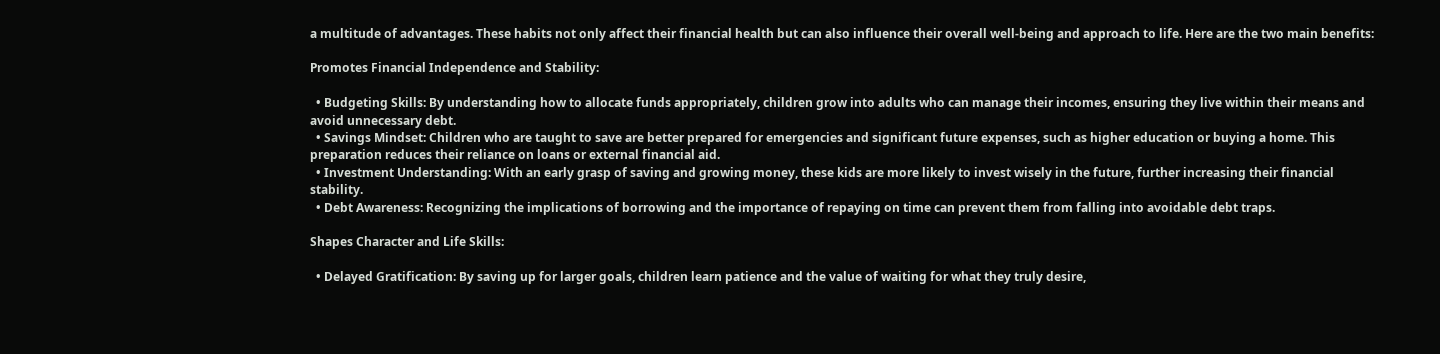a multitude of advantages. These habits not only affect their financial health but can also influence their overall well-being and approach to life. Here are the two main benefits:

Promotes Financial Independence and Stability:

  • Budgeting Skills: By understanding how to allocate funds appropriately, children grow into adults who can manage their incomes, ensuring they live within their means and avoid unnecessary debt.
  • Savings Mindset: Children who are taught to save are better prepared for emergencies and significant future expenses, such as higher education or buying a home. This preparation reduces their reliance on loans or external financial aid.
  • Investment Understanding: With an early grasp of saving and growing money, these kids are more likely to invest wisely in the future, further increasing their financial stability.
  • Debt Awareness: Recognizing the implications of borrowing and the importance of repaying on time can prevent them from falling into avoidable debt traps.

Shapes Character and Life Skills:

  • Delayed Gratification: By saving up for larger goals, children learn patience and the value of waiting for what they truly desire,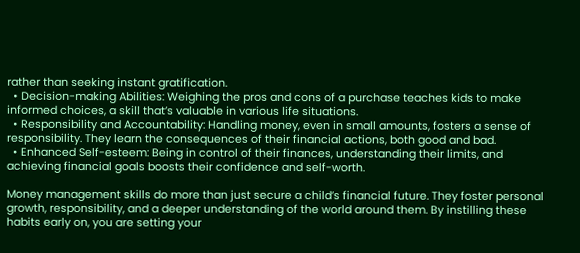rather than seeking instant gratification.
  • Decision-making Abilities: Weighing the pros and cons of a purchase teaches kids to make informed choices, a skill that’s valuable in various life situations.
  • Responsibility and Accountability: Handling money, even in small amounts, fosters a sense of responsibility. They learn the consequences of their financial actions, both good and bad.
  • Enhanced Self-esteem: Being in control of their finances, understanding their limits, and achieving financial goals boosts their confidence and self-worth.

Money management skills do more than just secure a child’s financial future. They foster personal growth, responsibility, and a deeper understanding of the world around them. By instilling these habits early on, you are setting your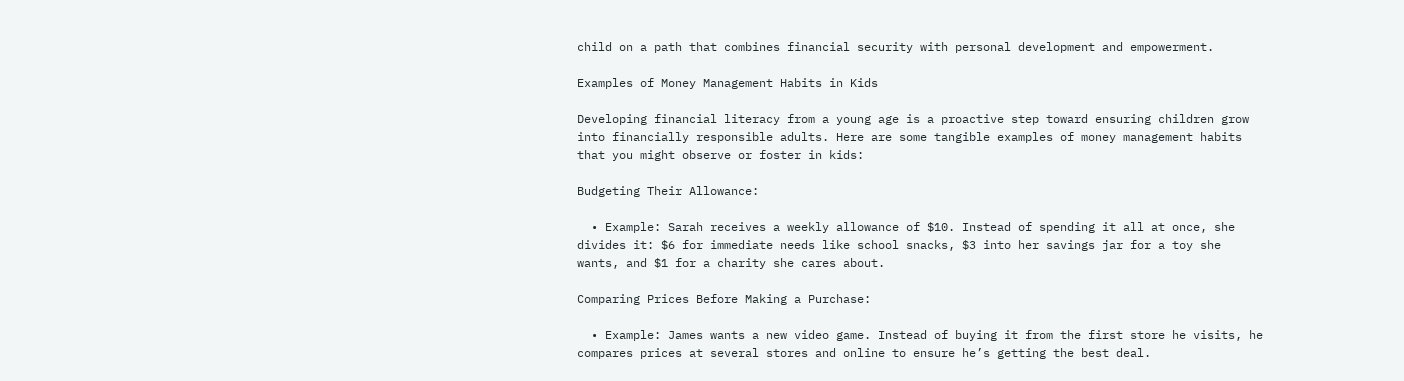child on a path that combines financial security with personal development and empowerment.

Examples of Money Management Habits in Kids

Developing financial literacy from a young age is a proactive step toward ensuring children grow into financially responsible adults. Here are some tangible examples of money management habits that you might observe or foster in kids:

Budgeting Their Allowance:

  • Example: Sarah receives a weekly allowance of $10. Instead of spending it all at once, she divides it: $6 for immediate needs like school snacks, $3 into her savings jar for a toy she wants, and $1 for a charity she cares about.

Comparing Prices Before Making a Purchase:

  • Example: James wants a new video game. Instead of buying it from the first store he visits, he compares prices at several stores and online to ensure he’s getting the best deal.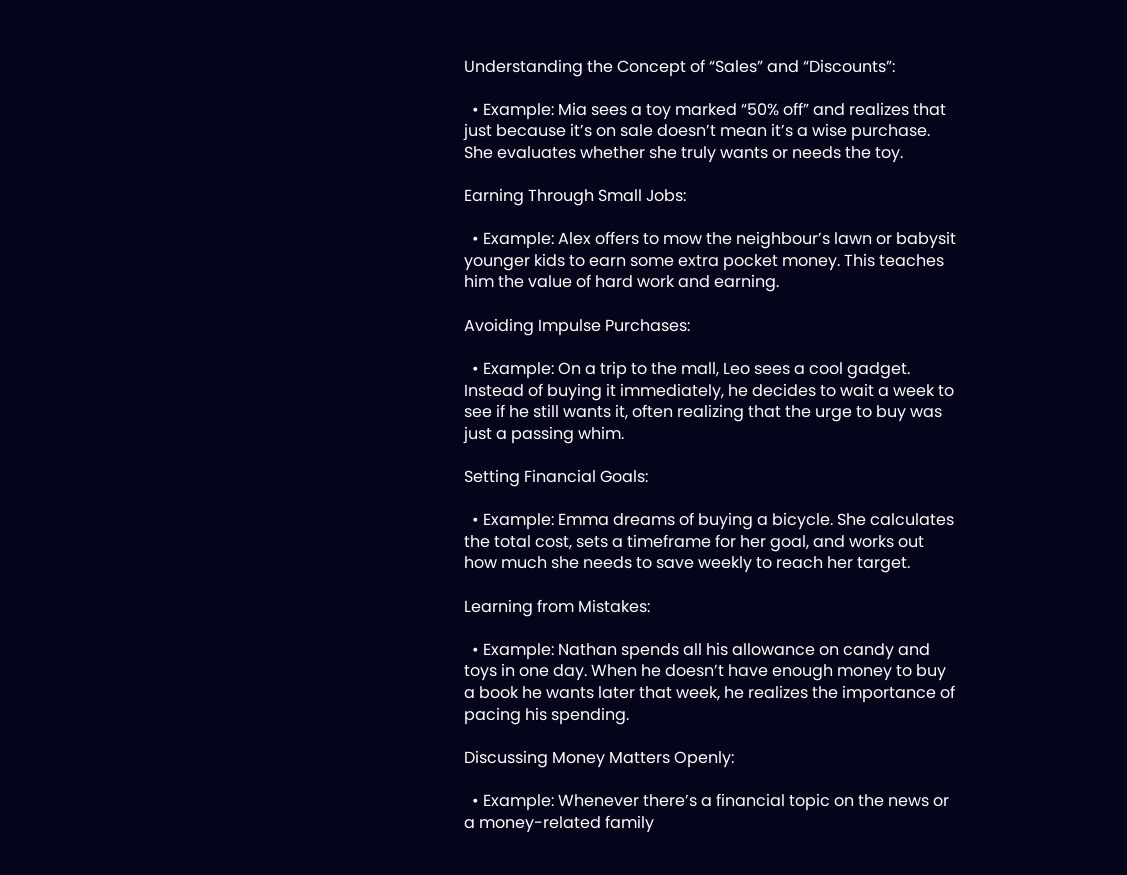Understanding the Concept of “Sales” and “Discounts”:

  • Example: Mia sees a toy marked “50% off” and realizes that just because it’s on sale doesn’t mean it’s a wise purchase. She evaluates whether she truly wants or needs the toy.

Earning Through Small Jobs:

  • Example: Alex offers to mow the neighbour’s lawn or babysit younger kids to earn some extra pocket money. This teaches him the value of hard work and earning.

Avoiding Impulse Purchases:

  • Example: On a trip to the mall, Leo sees a cool gadget. Instead of buying it immediately, he decides to wait a week to see if he still wants it, often realizing that the urge to buy was just a passing whim.

Setting Financial Goals:

  • Example: Emma dreams of buying a bicycle. She calculates the total cost, sets a timeframe for her goal, and works out how much she needs to save weekly to reach her target.

Learning from Mistakes:

  • Example: Nathan spends all his allowance on candy and toys in one day. When he doesn’t have enough money to buy a book he wants later that week, he realizes the importance of pacing his spending.

Discussing Money Matters Openly:

  • Example: Whenever there’s a financial topic on the news or a money-related family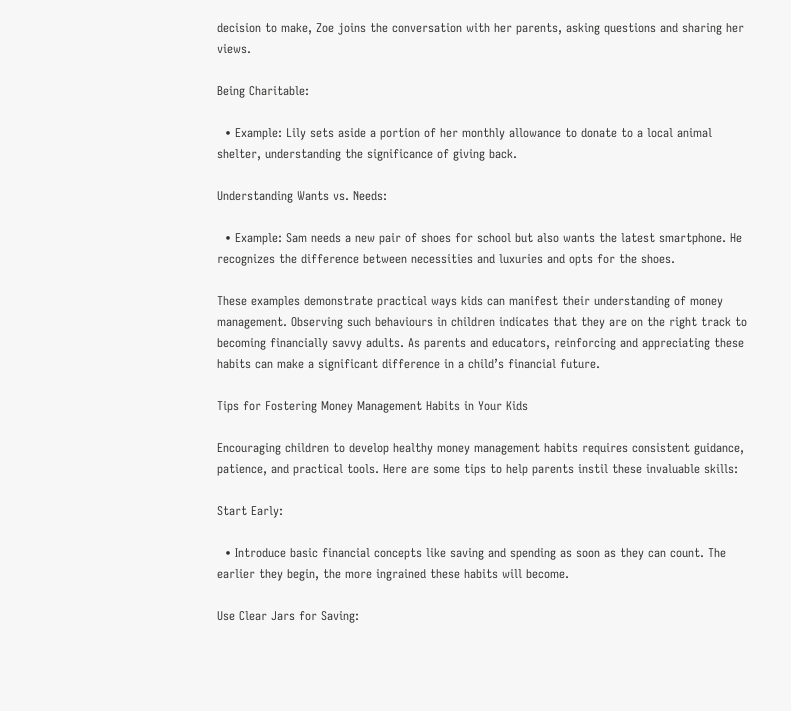decision to make, Zoe joins the conversation with her parents, asking questions and sharing her views.

Being Charitable:

  • Example: Lily sets aside a portion of her monthly allowance to donate to a local animal shelter, understanding the significance of giving back.

Understanding Wants vs. Needs:

  • Example: Sam needs a new pair of shoes for school but also wants the latest smartphone. He recognizes the difference between necessities and luxuries and opts for the shoes.

These examples demonstrate practical ways kids can manifest their understanding of money management. Observing such behaviours in children indicates that they are on the right track to becoming financially savvy adults. As parents and educators, reinforcing and appreciating these habits can make a significant difference in a child’s financial future.

Tips for Fostering Money Management Habits in Your Kids

Encouraging children to develop healthy money management habits requires consistent guidance, patience, and practical tools. Here are some tips to help parents instil these invaluable skills:

Start Early:

  • Introduce basic financial concepts like saving and spending as soon as they can count. The earlier they begin, the more ingrained these habits will become.

Use Clear Jars for Saving: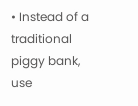• Instead of a traditional piggy bank, use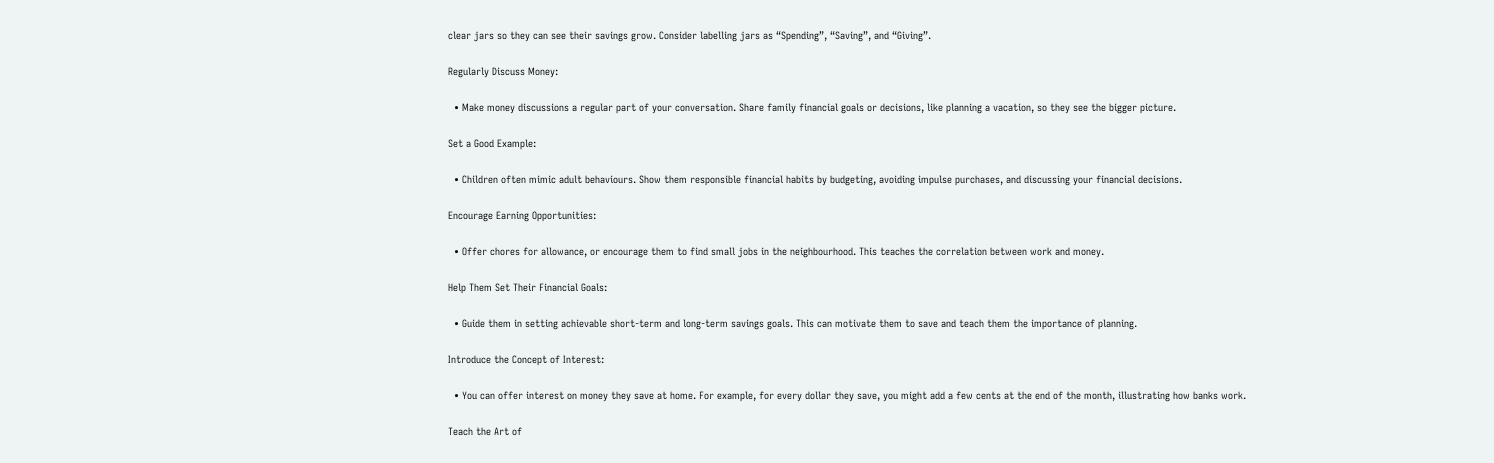clear jars so they can see their savings grow. Consider labelling jars as “Spending”, “Saving”, and “Giving”.

Regularly Discuss Money:

  • Make money discussions a regular part of your conversation. Share family financial goals or decisions, like planning a vacation, so they see the bigger picture.

Set a Good Example:

  • Children often mimic adult behaviours. Show them responsible financial habits by budgeting, avoiding impulse purchases, and discussing your financial decisions.

Encourage Earning Opportunities:

  • Offer chores for allowance, or encourage them to find small jobs in the neighbourhood. This teaches the correlation between work and money.

Help Them Set Their Financial Goals:

  • Guide them in setting achievable short-term and long-term savings goals. This can motivate them to save and teach them the importance of planning.

Introduce the Concept of Interest:

  • You can offer interest on money they save at home. For example, for every dollar they save, you might add a few cents at the end of the month, illustrating how banks work.

Teach the Art of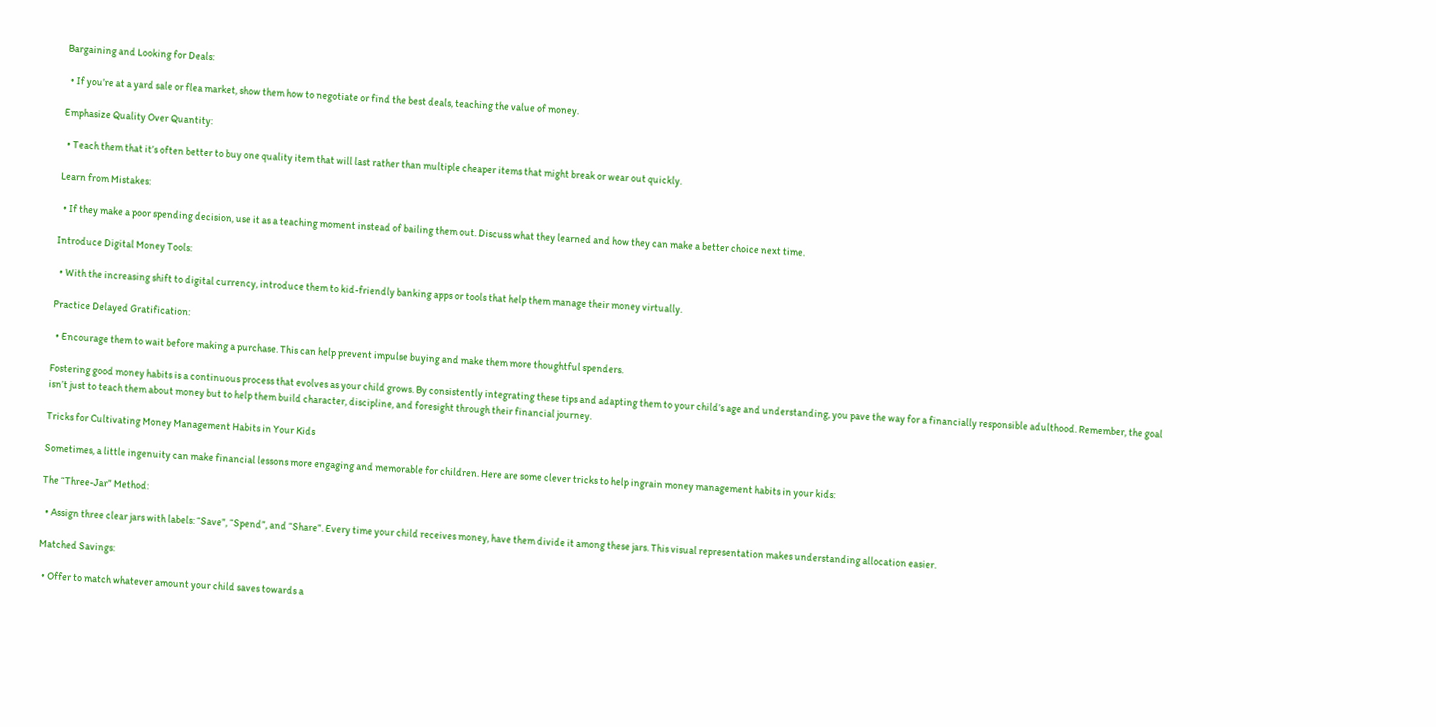Bargaining and Looking for Deals:

  • If you’re at a yard sale or flea market, show them how to negotiate or find the best deals, teaching the value of money.

Emphasize Quality Over Quantity:

  • Teach them that it’s often better to buy one quality item that will last rather than multiple cheaper items that might break or wear out quickly.

Learn from Mistakes:

  • If they make a poor spending decision, use it as a teaching moment instead of bailing them out. Discuss what they learned and how they can make a better choice next time.

Introduce Digital Money Tools:

  • With the increasing shift to digital currency, introduce them to kid-friendly banking apps or tools that help them manage their money virtually.

Practice Delayed Gratification:

  • Encourage them to wait before making a purchase. This can help prevent impulse buying and make them more thoughtful spenders.

Fostering good money habits is a continuous process that evolves as your child grows. By consistently integrating these tips and adapting them to your child’s age and understanding, you pave the way for a financially responsible adulthood. Remember, the goal isn’t just to teach them about money but to help them build character, discipline, and foresight through their financial journey.

Tricks for Cultivating Money Management Habits in Your Kids

Sometimes, a little ingenuity can make financial lessons more engaging and memorable for children. Here are some clever tricks to help ingrain money management habits in your kids:

The “Three-Jar” Method:

  • Assign three clear jars with labels: “Save”, “Spend”, and “Share”. Every time your child receives money, have them divide it among these jars. This visual representation makes understanding allocation easier.

Matched Savings:

  • Offer to match whatever amount your child saves towards a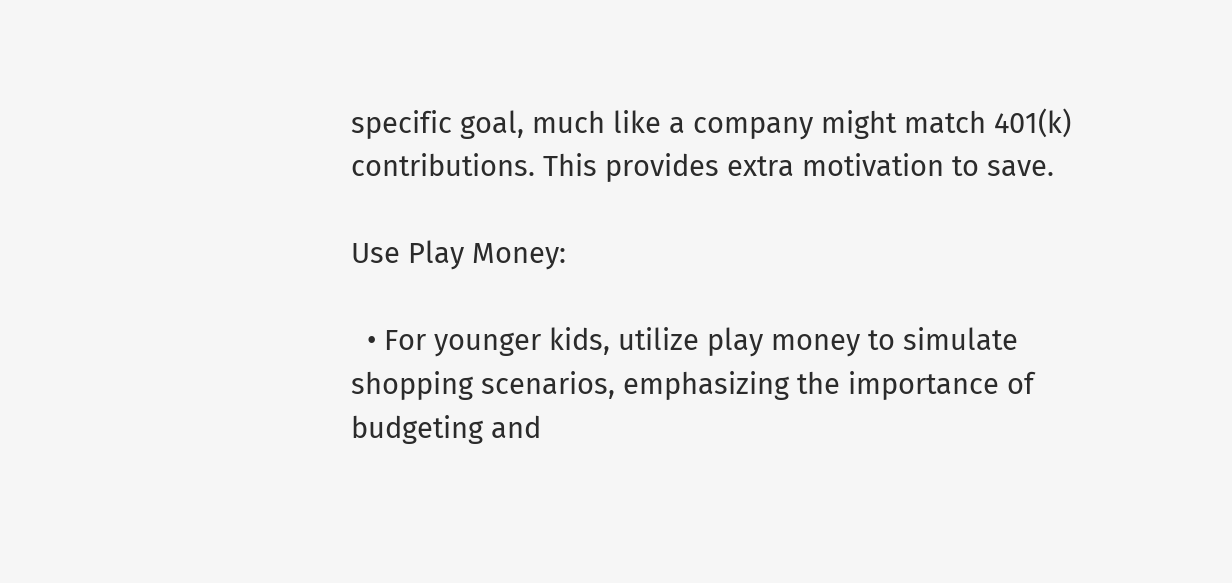specific goal, much like a company might match 401(k) contributions. This provides extra motivation to save.

Use Play Money:

  • For younger kids, utilize play money to simulate shopping scenarios, emphasizing the importance of budgeting and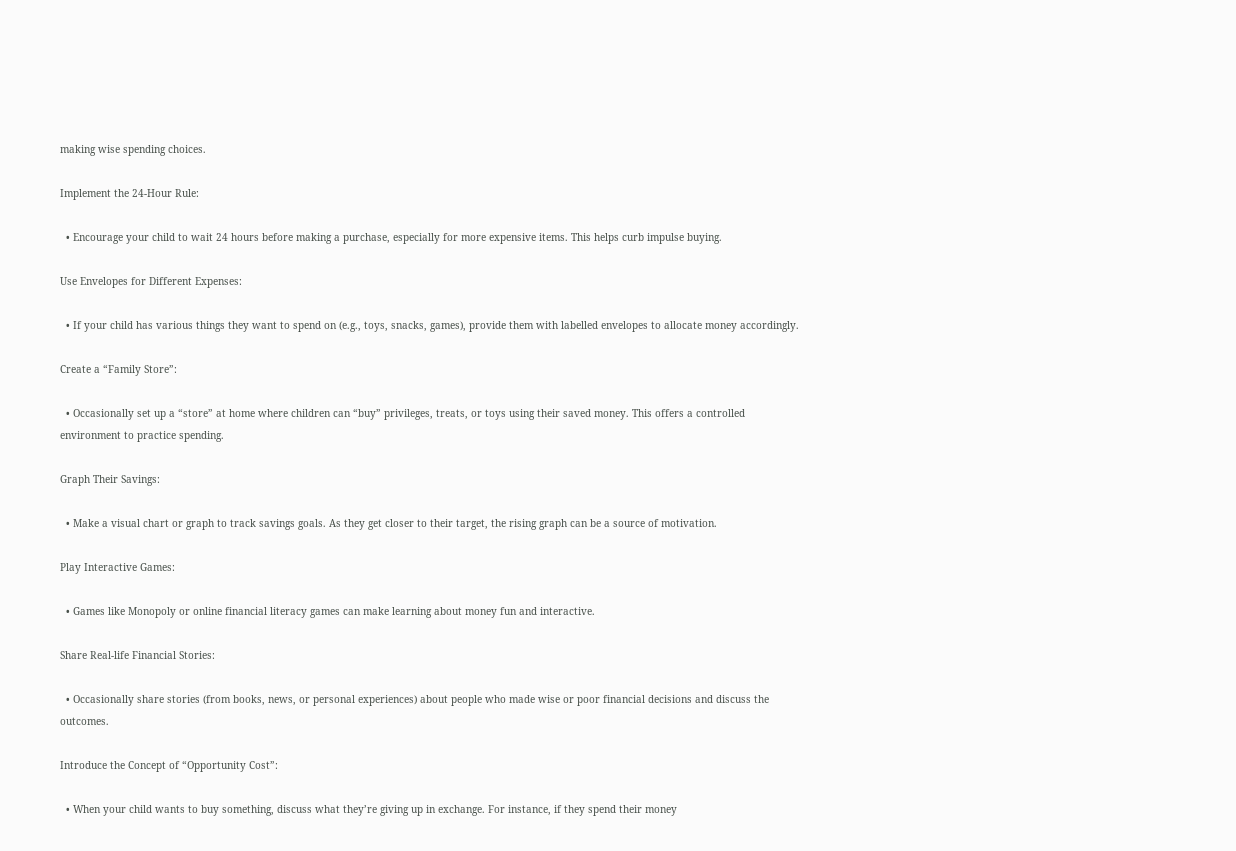making wise spending choices.

Implement the 24-Hour Rule:

  • Encourage your child to wait 24 hours before making a purchase, especially for more expensive items. This helps curb impulse buying.

Use Envelopes for Different Expenses:

  • If your child has various things they want to spend on (e.g., toys, snacks, games), provide them with labelled envelopes to allocate money accordingly.

Create a “Family Store”:

  • Occasionally set up a “store” at home where children can “buy” privileges, treats, or toys using their saved money. This offers a controlled environment to practice spending.

Graph Their Savings:

  • Make a visual chart or graph to track savings goals. As they get closer to their target, the rising graph can be a source of motivation.

Play Interactive Games:

  • Games like Monopoly or online financial literacy games can make learning about money fun and interactive.

Share Real-life Financial Stories:

  • Occasionally share stories (from books, news, or personal experiences) about people who made wise or poor financial decisions and discuss the outcomes.

Introduce the Concept of “Opportunity Cost”:

  • When your child wants to buy something, discuss what they’re giving up in exchange. For instance, if they spend their money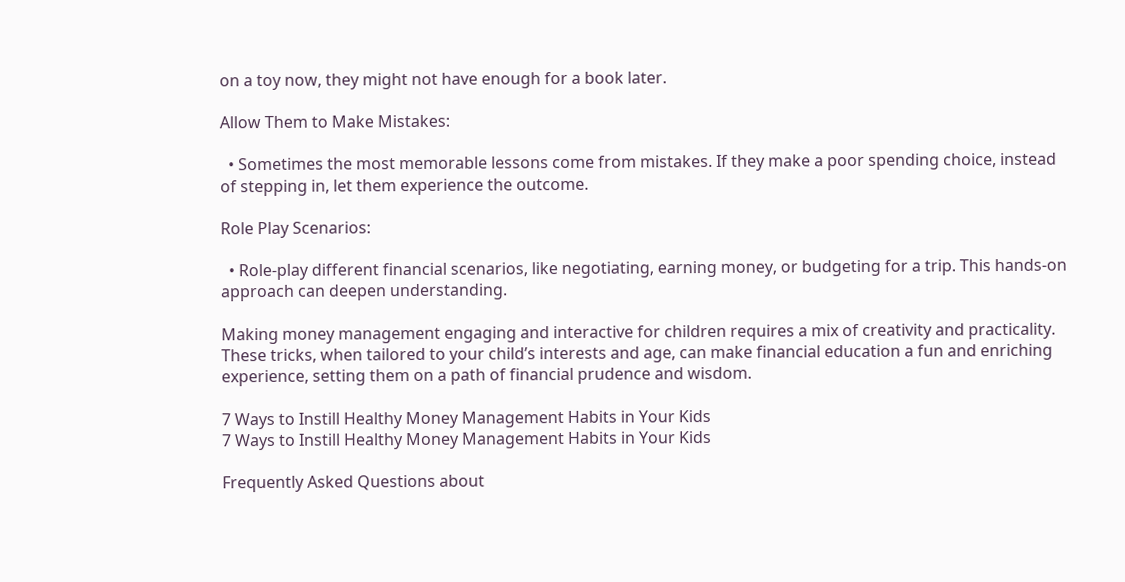on a toy now, they might not have enough for a book later.

Allow Them to Make Mistakes:

  • Sometimes the most memorable lessons come from mistakes. If they make a poor spending choice, instead of stepping in, let them experience the outcome.

Role Play Scenarios:

  • Role-play different financial scenarios, like negotiating, earning money, or budgeting for a trip. This hands-on approach can deepen understanding.

Making money management engaging and interactive for children requires a mix of creativity and practicality. These tricks, when tailored to your child’s interests and age, can make financial education a fun and enriching experience, setting them on a path of financial prudence and wisdom.

7 Ways to Instill Healthy Money Management Habits in Your Kids
7 Ways to Instill Healthy Money Management Habits in Your Kids

Frequently Asked Questions about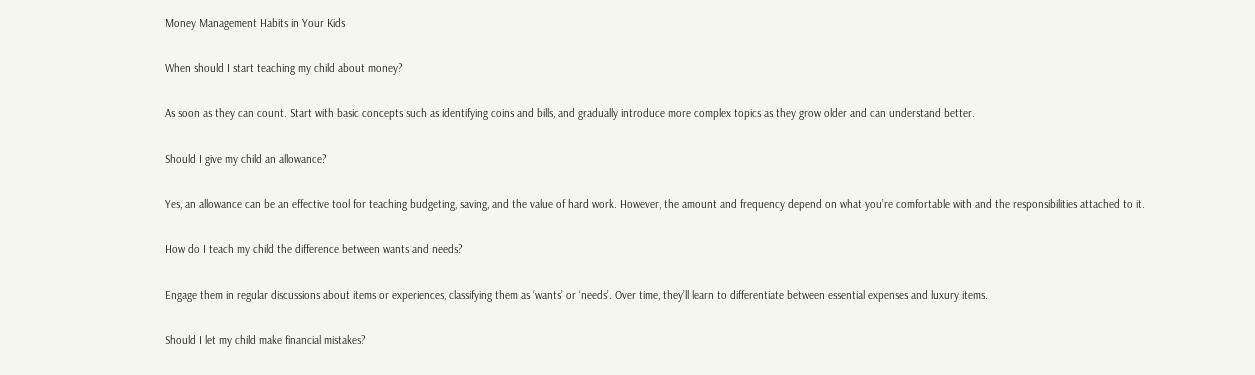Money Management Habits in Your Kids

When should I start teaching my child about money?

As soon as they can count. Start with basic concepts such as identifying coins and bills, and gradually introduce more complex topics as they grow older and can understand better.

Should I give my child an allowance?

Yes, an allowance can be an effective tool for teaching budgeting, saving, and the value of hard work. However, the amount and frequency depend on what you’re comfortable with and the responsibilities attached to it.

How do I teach my child the difference between wants and needs?

Engage them in regular discussions about items or experiences, classifying them as ‘wants’ or ‘needs’. Over time, they’ll learn to differentiate between essential expenses and luxury items.

Should I let my child make financial mistakes?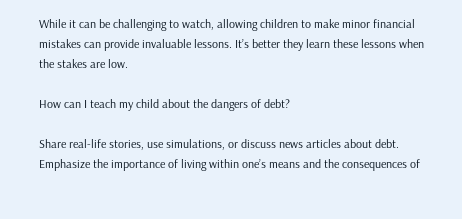While it can be challenging to watch, allowing children to make minor financial mistakes can provide invaluable lessons. It’s better they learn these lessons when the stakes are low.

How can I teach my child about the dangers of debt?

Share real-life stories, use simulations, or discuss news articles about debt. Emphasize the importance of living within one’s means and the consequences of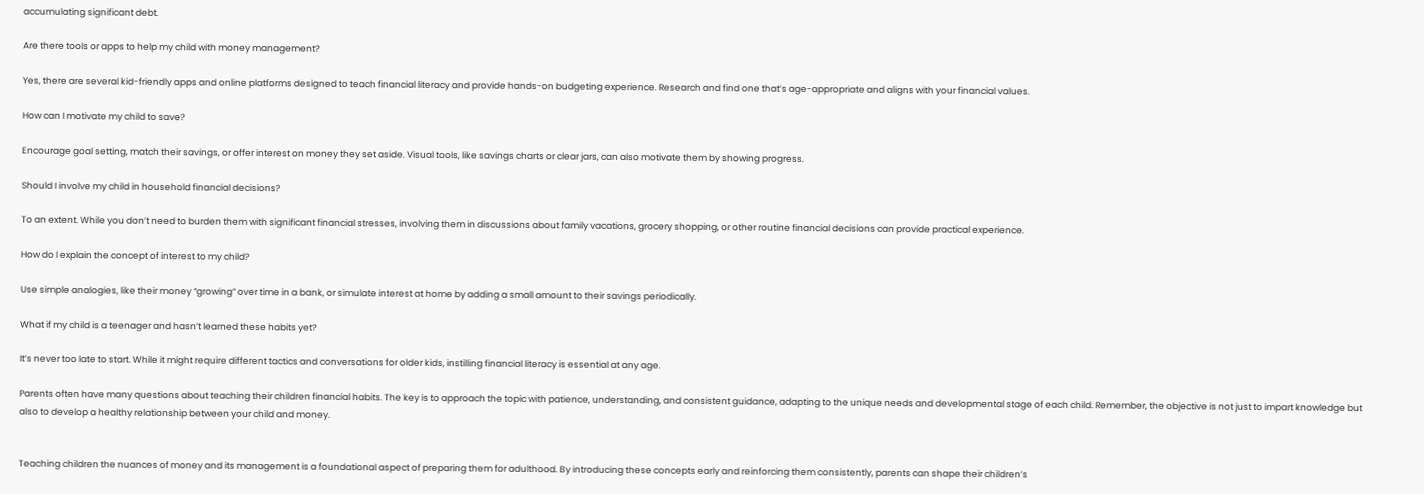accumulating significant debt.

Are there tools or apps to help my child with money management?

Yes, there are several kid-friendly apps and online platforms designed to teach financial literacy and provide hands-on budgeting experience. Research and find one that’s age-appropriate and aligns with your financial values.

How can I motivate my child to save?

Encourage goal setting, match their savings, or offer interest on money they set aside. Visual tools, like savings charts or clear jars, can also motivate them by showing progress.

Should I involve my child in household financial decisions?

To an extent. While you don’t need to burden them with significant financial stresses, involving them in discussions about family vacations, grocery shopping, or other routine financial decisions can provide practical experience.

How do I explain the concept of interest to my child?

Use simple analogies, like their money “growing” over time in a bank, or simulate interest at home by adding a small amount to their savings periodically.

What if my child is a teenager and hasn’t learned these habits yet?

It’s never too late to start. While it might require different tactics and conversations for older kids, instilling financial literacy is essential at any age.

Parents often have many questions about teaching their children financial habits. The key is to approach the topic with patience, understanding, and consistent guidance, adapting to the unique needs and developmental stage of each child. Remember, the objective is not just to impart knowledge but also to develop a healthy relationship between your child and money.


Teaching children the nuances of money and its management is a foundational aspect of preparing them for adulthood. By introducing these concepts early and reinforcing them consistently, parents can shape their children’s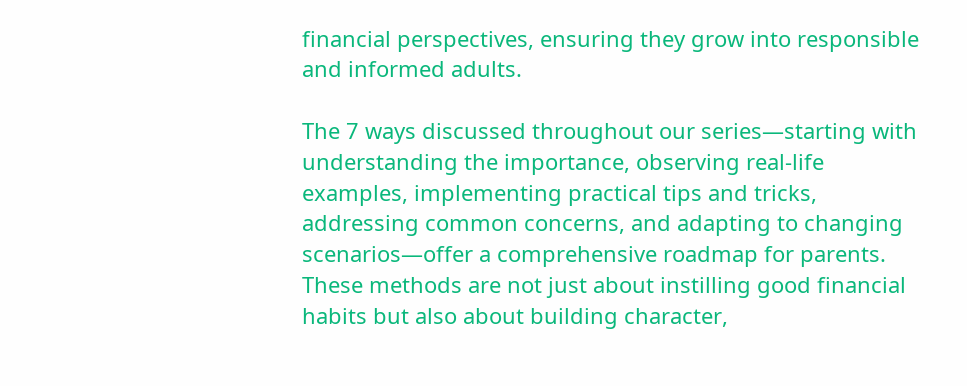financial perspectives, ensuring they grow into responsible and informed adults.

The 7 ways discussed throughout our series—starting with understanding the importance, observing real-life examples, implementing practical tips and tricks, addressing common concerns, and adapting to changing scenarios—offer a comprehensive roadmap for parents. These methods are not just about instilling good financial habits but also about building character,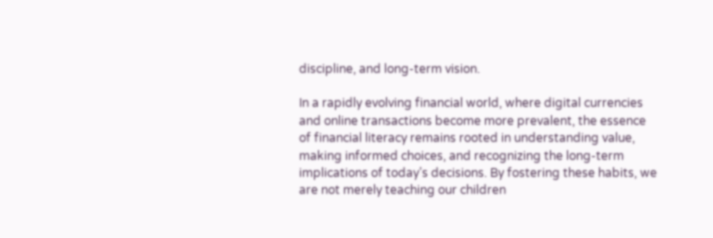discipline, and long-term vision.

In a rapidly evolving financial world, where digital currencies and online transactions become more prevalent, the essence of financial literacy remains rooted in understanding value, making informed choices, and recognizing the long-term implications of today’s decisions. By fostering these habits, we are not merely teaching our children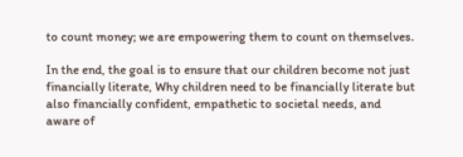to count money; we are empowering them to count on themselves.

In the end, the goal is to ensure that our children become not just financially literate, Why children need to be financially literate but also financially confident, empathetic to societal needs, and aware of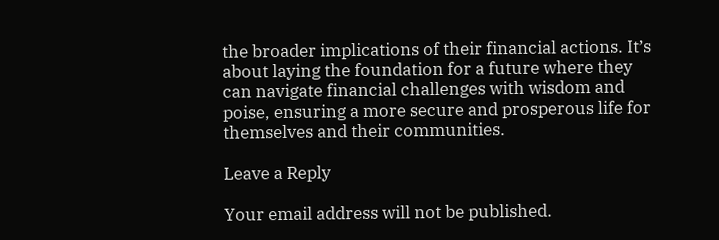the broader implications of their financial actions. It’s about laying the foundation for a future where they can navigate financial challenges with wisdom and poise, ensuring a more secure and prosperous life for themselves and their communities.

Leave a Reply

Your email address will not be published.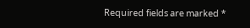Required fields are marked *